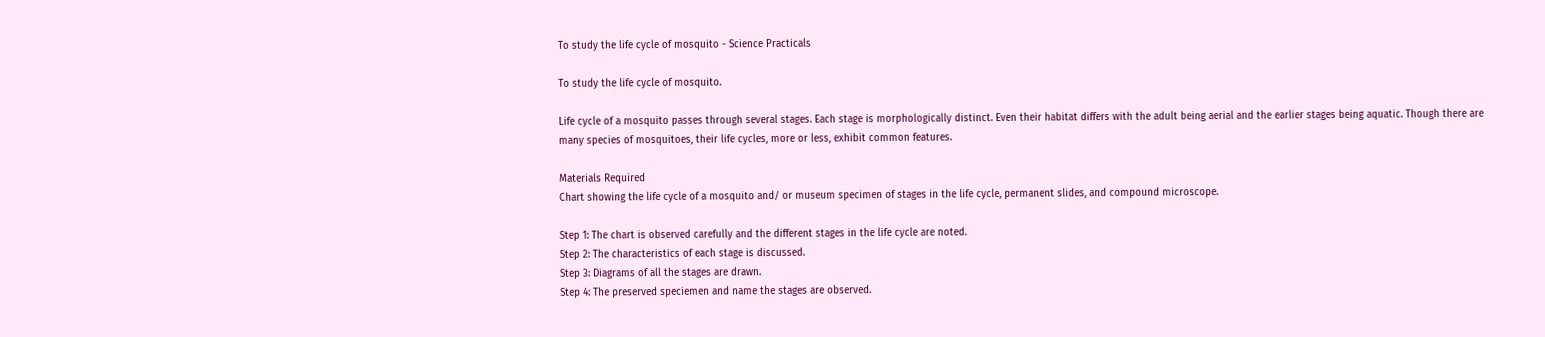To study the life cycle of mosquito - Science Practicals

To study the life cycle of mosquito.

Life cycle of a mosquito passes through several stages. Each stage is morphologically distinct. Even their habitat differs with the adult being aerial and the earlier stages being aquatic. Though there are
many species of mosquitoes, their life cycles, more or less, exhibit common features.

Materials Required
Chart showing the life cycle of a mosquito and/ or museum specimen of stages in the life cycle, permanent slides, and compound microscope.

Step 1: The chart is observed carefully and the different stages in the life cycle are noted.
Step 2: The characteristics of each stage is discussed.
Step 3: Diagrams of all the stages are drawn.
Step 4: The preserved speciemen and name the stages are observed.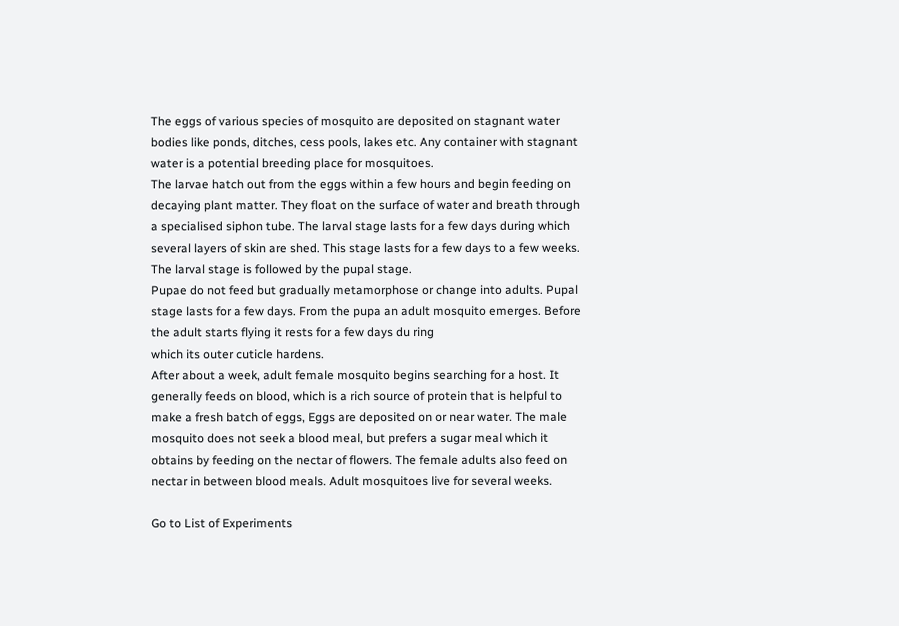The eggs of various species of mosquito are deposited on stagnant water bodies like ponds, ditches, cess pools, lakes etc. Any container with stagnant water is a potential breeding place for mosquitoes.
The larvae hatch out from the eggs within a few hours and begin feeding on decaying plant matter. They float on the surface of water and breath through a specialised siphon tube. The larval stage lasts for a few days during which several layers of skin are shed. This stage lasts for a few days to a few weeks. The larval stage is followed by the pupal stage.
Pupae do not feed but gradually metamorphose or change into adults. Pupal stage lasts for a few days. From the pupa an adult mosquito emerges. Before the adult starts flying it rests for a few days du ring
which its outer cuticle hardens.
After about a week, adult female mosquito begins searching for a host. It generally feeds on blood, which is a rich source of protein that is helpful to make a fresh batch of eggs, Eggs are deposited on or near water. The male mosquito does not seek a blood meal, but prefers a sugar meal which it obtains by feeding on the nectar of flowers. The female adults also feed on nectar in between blood meals. Adult mosquitoes live for several weeks.

Go to List of Experiments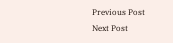Previous Post Next Post